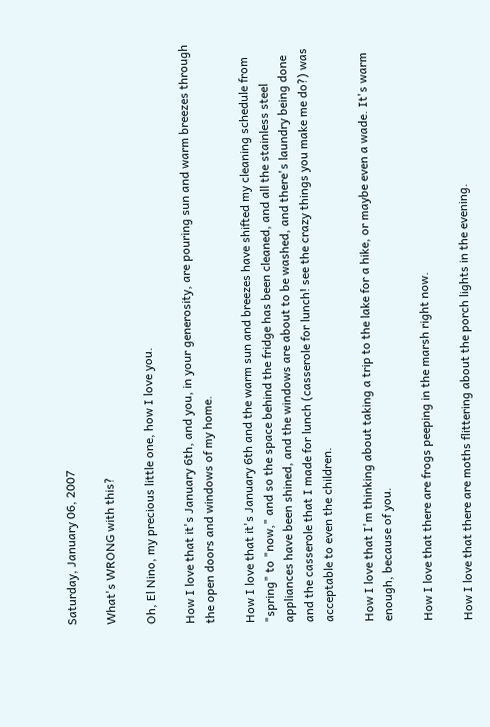Saturday, January 06, 2007

What's WRONG with this?

Oh, El Nino, my precious little one, how I love you.

How I love that it's January 6th, and you, in your generosity, are pouring sun and warm breezes through the open doors and windows of my home.

How I love that it's January 6th and the warm sun and breezes have shifted my cleaning schedule from "spring" to "now," and so the space behind the fridge has been cleaned, and all the stainless steel appliances have been shined, and the windows are about to be washed, and there's laundry being done and the casserole that I made for lunch (casserole for lunch! see the crazy things you make me do?) was acceptable to even the children.

How I love that I'm thinking about taking a trip to the lake for a hike, or maybe even a wade. It's warm enough, because of you.

How I love that there are frogs peeping in the marsh right now.

How I love that there are moths flittering about the porch lights in the evening.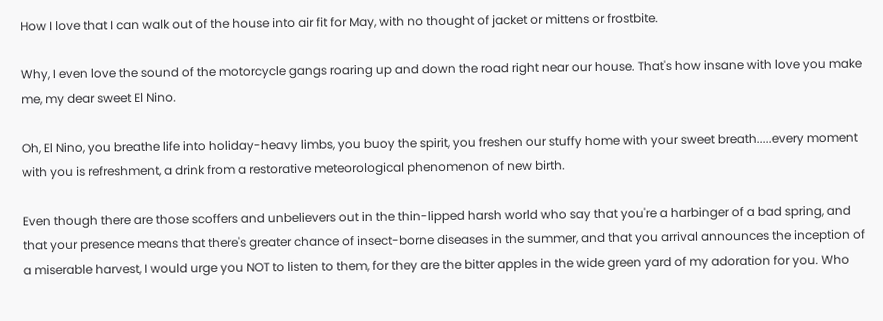How I love that I can walk out of the house into air fit for May, with no thought of jacket or mittens or frostbite.

Why, I even love the sound of the motorcycle gangs roaring up and down the road right near our house. That's how insane with love you make me, my dear sweet El Nino.

Oh, El Nino, you breathe life into holiday-heavy limbs, you buoy the spirit, you freshen our stuffy home with your sweet breath.....every moment with you is refreshment, a drink from a restorative meteorological phenomenon of new birth.

Even though there are those scoffers and unbelievers out in the thin-lipped harsh world who say that you're a harbinger of a bad spring, and that your presence means that there's greater chance of insect-borne diseases in the summer, and that you arrival announces the inception of a miserable harvest, I would urge you NOT to listen to them, for they are the bitter apples in the wide green yard of my adoration for you. Who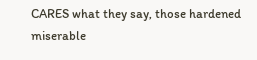CARES what they say, those hardened miserable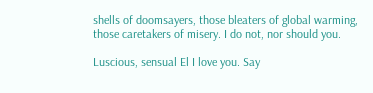shells of doomsayers, those bleaters of global warming, those caretakers of misery. I do not, nor should you.

Luscious, sensual El I love you. Say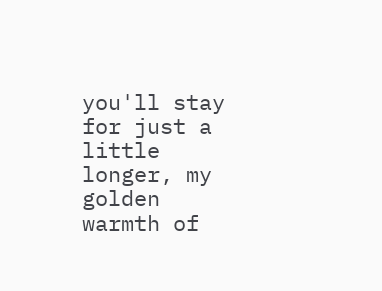you'll stay for just a little longer, my golden warmth of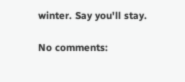winter. Say you'll stay.

No comments: